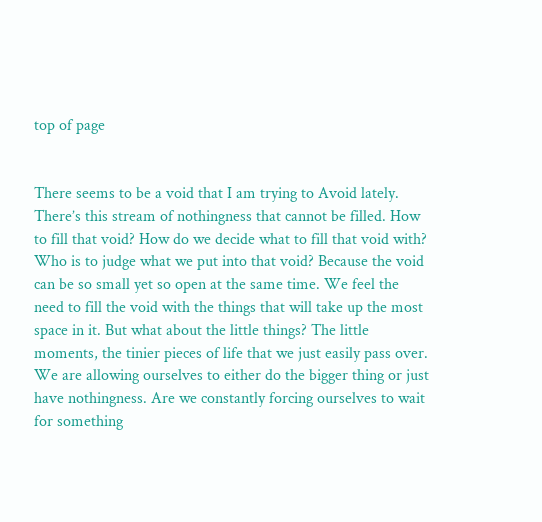top of page


There seems to be a void that I am trying to Avoid lately. There’s this stream of nothingness that cannot be filled. How to fill that void? How do we decide what to fill that void with? Who is to judge what we put into that void? Because the void can be so small yet so open at the same time. We feel the need to fill the void with the things that will take up the most space in it. But what about the little things? The little moments, the tinier pieces of life that we just easily pass over. We are allowing ourselves to either do the bigger thing or just have nothingness. Are we constantly forcing ourselves to wait for something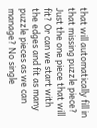that will automatically fill in that missing puzzle piece? Just the one piece that will fit? Or can we start with the edges and fit as many puzzle pieces as we can manage? No single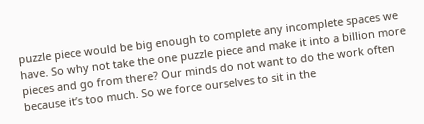puzzle piece would be big enough to complete any incomplete spaces we have. So why not take the one puzzle piece and make it into a billion more pieces and go from there? Our minds do not want to do the work often because it’s too much. So we force ourselves to sit in the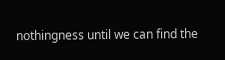nothingness until we can find the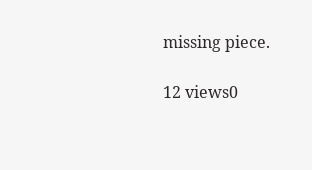missing piece.

12 views0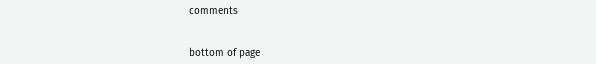comments


bottom of page